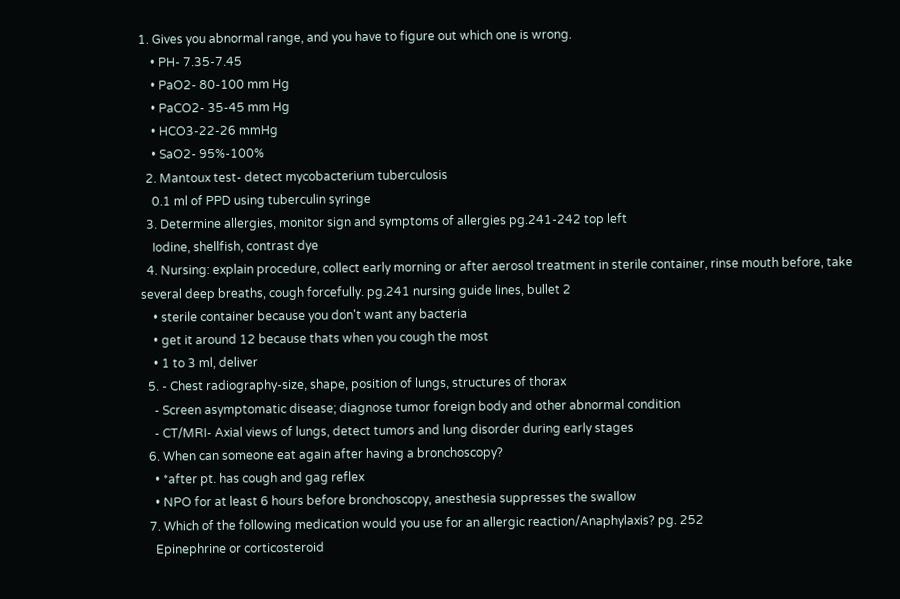1. Gives you abnormal range, and you have to figure out which one is wrong.
    • PH- 7.35-7.45
    • PaO2- 80-100 mm Hg
    • PaCO2- 35-45 mm Hg
    • HCO3-22-26 mmHg
    • SaO2- 95%-100%
  2. Mantoux test- detect mycobacterium tuberculosis
    0.1 ml of PPD using tuberculin syringe
  3. Determine allergies, monitor sign and symptoms of allergies pg.241-242 top left
    Iodine, shellfish, contrast dye
  4. Nursing: explain procedure, collect early morning or after aerosol treatment in sterile container, rinse mouth before, take several deep breaths, cough forcefully. pg.241 nursing guide lines, bullet 2
    • sterile container because you don't want any bacteria
    • get it around 12 because thats when you cough the most
    • 1 to 3 ml, deliver
  5. - Chest radiography-size, shape, position of lungs, structures of thorax
    - Screen asymptomatic disease; diagnose tumor foreign body and other abnormal condition
    - CT/MRI- Axial views of lungs, detect tumors and lung disorder during early stages
  6. When can someone eat again after having a bronchoscopy?
    • *after pt. has cough and gag reflex
    • NPO for at least 6 hours before bronchoscopy, anesthesia suppresses the swallow
  7. Which of the following medication would you use for an allergic reaction/Anaphylaxis? pg. 252
    Epinephrine or corticosteroid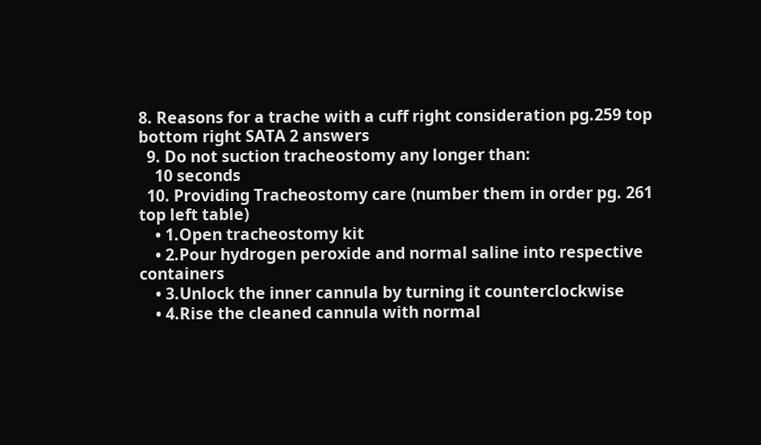8. Reasons for a trache with a cuff right consideration pg.259 top bottom right SATA 2 answers
  9. Do not suction tracheostomy any longer than:
    10 seconds
  10. Providing Tracheostomy care (number them in order pg. 261 top left table)
    • 1.Open tracheostomy kit
    • 2.Pour hydrogen peroxide and normal saline into respective containers
    • 3.Unlock the inner cannula by turning it counterclockwise
    • 4.Rise the cleaned cannula with normal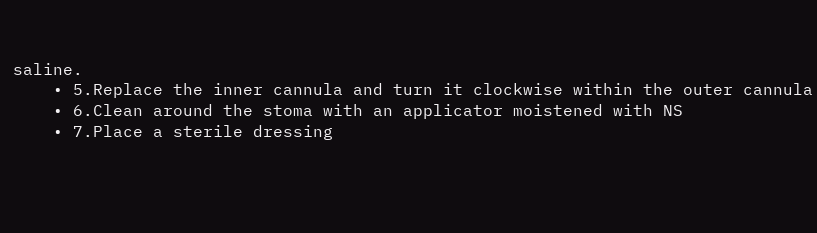saline.
    • 5.Replace the inner cannula and turn it clockwise within the outer cannula
    • 6.Clean around the stoma with an applicator moistened with NS
    • 7.Place a sterile dressing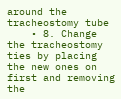around the tracheostomy tube
    • 8. Change the tracheostomy ties by placing the new ones on first and removing the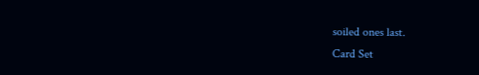soiled ones last.
Card Set